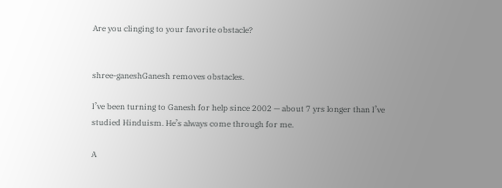Are you clinging to your favorite obstacle?


shree-ganeshGanesh removes obstacles.

I’ve been turning to Ganesh for help since 2002 — about 7 yrs longer than I’ve studied Hinduism. He’s always come through for me.

A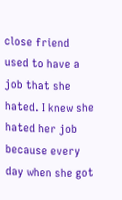close friend used to have a job that she hated. I knew she hated her job because every day when she got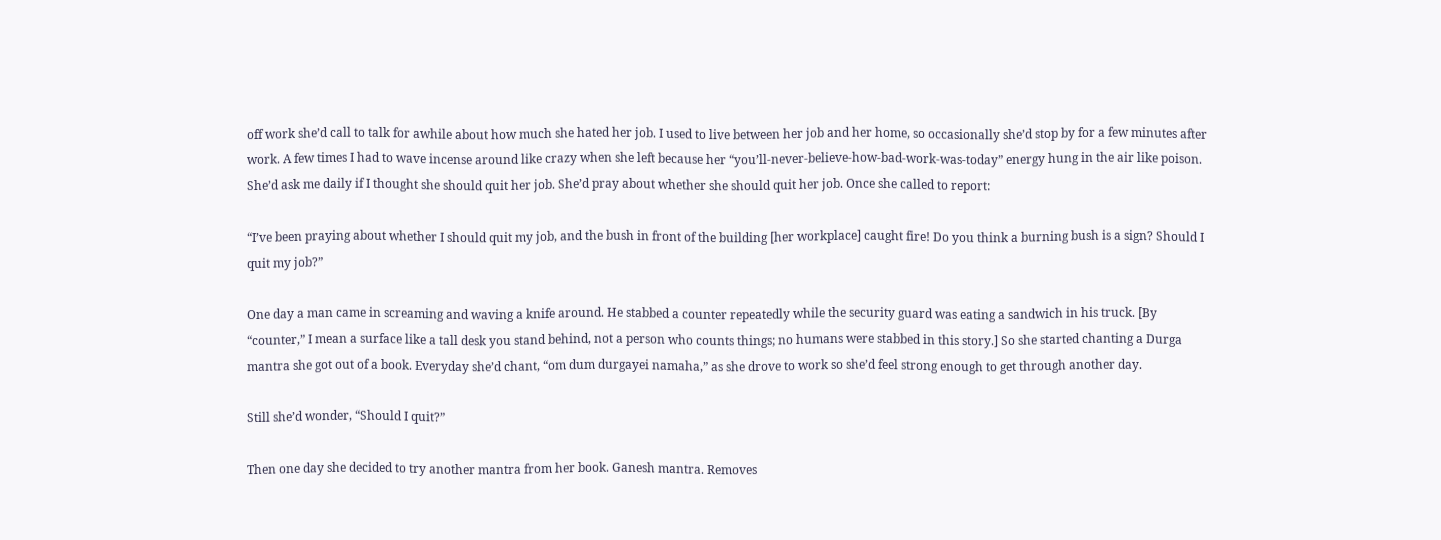off work she’d call to talk for awhile about how much she hated her job. I used to live between her job and her home, so occasionally she’d stop by for a few minutes after work. A few times I had to wave incense around like crazy when she left because her “you’ll-never-believe-how-bad-work-was-today” energy hung in the air like poison. She’d ask me daily if I thought she should quit her job. She’d pray about whether she should quit her job. Once she called to report:

“I’ve been praying about whether I should quit my job, and the bush in front of the building [her workplace] caught fire! Do you think a burning bush is a sign? Should I quit my job?”

One day a man came in screaming and waving a knife around. He stabbed a counter repeatedly while the security guard was eating a sandwich in his truck. [By “counter,” I mean a surface like a tall desk you stand behind, not a person who counts things; no humans were stabbed in this story.] So she started chanting a Durga mantra she got out of a book. Everyday she’d chant, “om dum durgayei namaha,” as she drove to work so she’d feel strong enough to get through another day.

Still she’d wonder, “Should I quit?”

Then one day she decided to try another mantra from her book. Ganesh mantra. Removes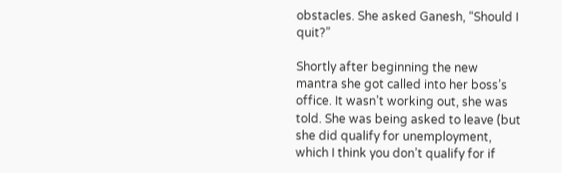obstacles. She asked Ganesh, “Should I quit?”

Shortly after beginning the new mantra she got called into her boss’s office. It wasn’t working out, she was told. She was being asked to leave (but she did qualify for unemployment, which I think you don’t qualify for if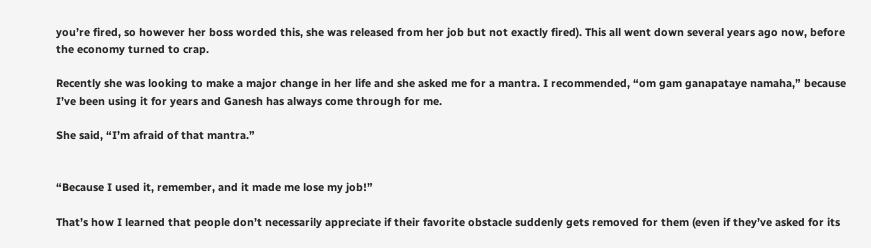you’re fired, so however her boss worded this, she was released from her job but not exactly fired). This all went down several years ago now, before the economy turned to crap.

Recently she was looking to make a major change in her life and she asked me for a mantra. I recommended, “om gam ganapataye namaha,” because I’ve been using it for years and Ganesh has always come through for me.

She said, “I’m afraid of that mantra.”


“Because I used it, remember, and it made me lose my job!”

That’s how I learned that people don’t necessarily appreciate if their favorite obstacle suddenly gets removed for them (even if they’ve asked for its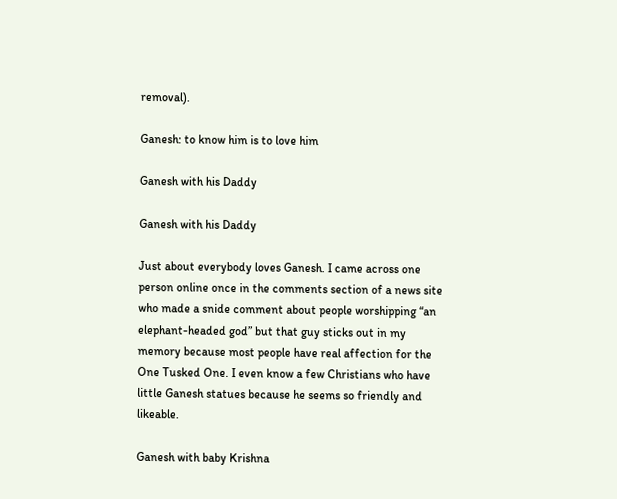removal).

Ganesh: to know him is to love him

Ganesh with his Daddy

Ganesh with his Daddy

Just about everybody loves Ganesh. I came across one person online once in the comments section of a news site who made a snide comment about people worshipping “an elephant-headed god” but that guy sticks out in my memory because most people have real affection for the One Tusked One. I even know a few Christians who have little Ganesh statues because he seems so friendly and likeable.

Ganesh with baby Krishna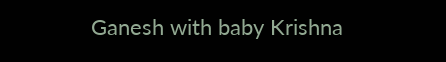Ganesh with baby Krishna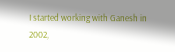I started working with Ganesh in 2002,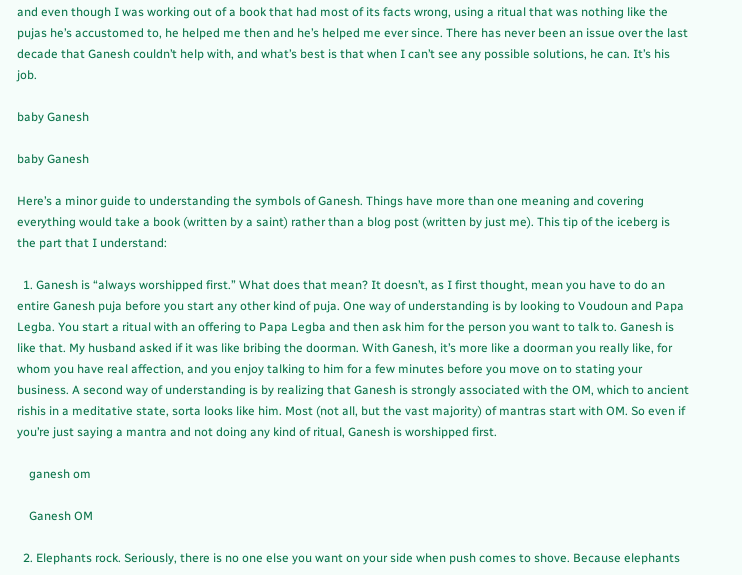and even though I was working out of a book that had most of its facts wrong, using a ritual that was nothing like the pujas he’s accustomed to, he helped me then and he’s helped me ever since. There has never been an issue over the last decade that Ganesh couldn’t help with, and what’s best is that when I can’t see any possible solutions, he can. It’s his job.

baby Ganesh

baby Ganesh

Here’s a minor guide to understanding the symbols of Ganesh. Things have more than one meaning and covering everything would take a book (written by a saint) rather than a blog post (written by just me). This tip of the iceberg is the part that I understand:

  1. Ganesh is “always worshipped first.” What does that mean? It doesn’t, as I first thought, mean you have to do an entire Ganesh puja before you start any other kind of puja. One way of understanding is by looking to Voudoun and Papa Legba. You start a ritual with an offering to Papa Legba and then ask him for the person you want to talk to. Ganesh is like that. My husband asked if it was like bribing the doorman. With Ganesh, it’s more like a doorman you really like, for whom you have real affection, and you enjoy talking to him for a few minutes before you move on to stating your business. A second way of understanding is by realizing that Ganesh is strongly associated with the OM, which to ancient rishis in a meditative state, sorta looks like him. Most (not all, but the vast majority) of mantras start with OM. So even if you’re just saying a mantra and not doing any kind of ritual, Ganesh is worshipped first.

    ganesh om

    Ganesh OM

  2. Elephants rock. Seriously, there is no one else you want on your side when push comes to shove. Because elephants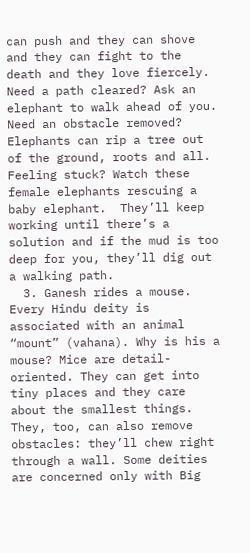can push and they can shove and they can fight to the death and they love fiercely. Need a path cleared? Ask an elephant to walk ahead of you. Need an obstacle removed? Elephants can rip a tree out of the ground, roots and all. Feeling stuck? Watch these female elephants rescuing a baby elephant.  They’ll keep working until there’s a solution and if the mud is too deep for you, they’ll dig out a walking path.
  3. Ganesh rides a mouse. Every Hindu deity is associated with an animal “mount” (vahana). Why is his a mouse? Mice are detail-oriented. They can get into tiny places and they care about the smallest things. They, too, can also remove obstacles: they’ll chew right through a wall. Some deities are concerned only with Big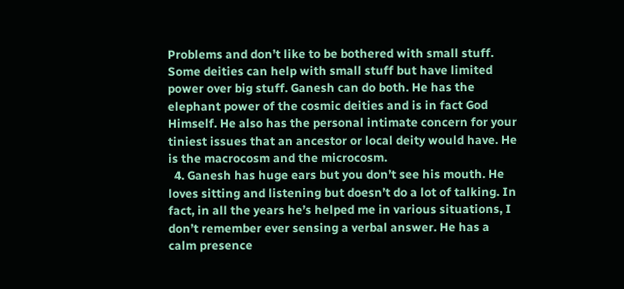Problems and don’t like to be bothered with small stuff. Some deities can help with small stuff but have limited power over big stuff. Ganesh can do both. He has the elephant power of the cosmic deities and is in fact God Himself. He also has the personal intimate concern for your tiniest issues that an ancestor or local deity would have. He is the macrocosm and the microcosm.
  4. Ganesh has huge ears but you don’t see his mouth. He loves sitting and listening but doesn’t do a lot of talking. In fact, in all the years he’s helped me in various situations, I don’t remember ever sensing a verbal answer. He has a calm presence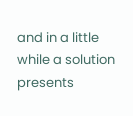and in a little while a solution presents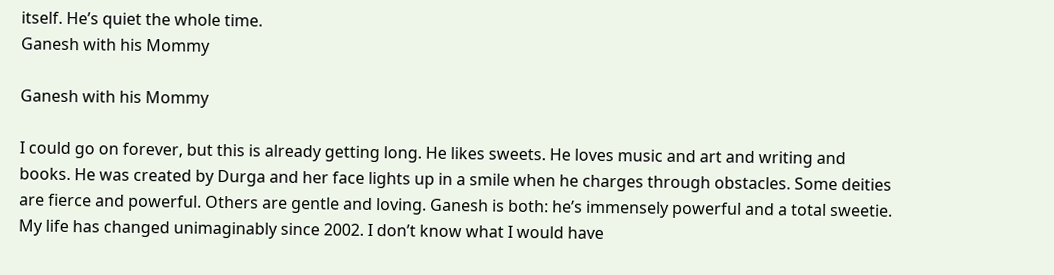itself. He’s quiet the whole time.
Ganesh with his Mommy

Ganesh with his Mommy

I could go on forever, but this is already getting long. He likes sweets. He loves music and art and writing and books. He was created by Durga and her face lights up in a smile when he charges through obstacles. Some deities are fierce and powerful. Others are gentle and loving. Ganesh is both: he’s immensely powerful and a total sweetie. My life has changed unimaginably since 2002. I don’t know what I would have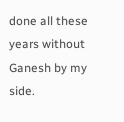done all these years without Ganesh by my side.